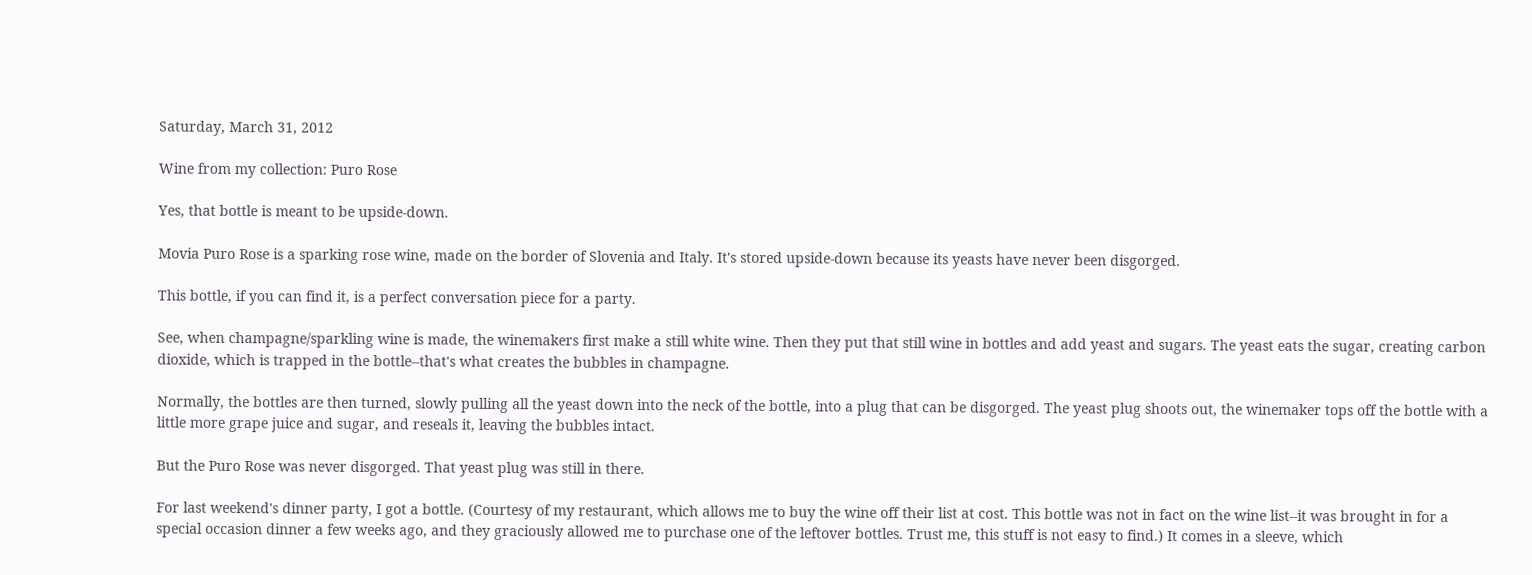Saturday, March 31, 2012

Wine from my collection: Puro Rose

Yes, that bottle is meant to be upside-down.

Movia Puro Rose is a sparking rose wine, made on the border of Slovenia and Italy. It's stored upside-down because its yeasts have never been disgorged.

This bottle, if you can find it, is a perfect conversation piece for a party.

See, when champagne/sparkling wine is made, the winemakers first make a still white wine. Then they put that still wine in bottles and add yeast and sugars. The yeast eats the sugar, creating carbon dioxide, which is trapped in the bottle--that's what creates the bubbles in champagne.

Normally, the bottles are then turned, slowly pulling all the yeast down into the neck of the bottle, into a plug that can be disgorged. The yeast plug shoots out, the winemaker tops off the bottle with a little more grape juice and sugar, and reseals it, leaving the bubbles intact.

But the Puro Rose was never disgorged. That yeast plug was still in there.

For last weekend's dinner party, I got a bottle. (Courtesy of my restaurant, which allows me to buy the wine off their list at cost. This bottle was not in fact on the wine list--it was brought in for a special occasion dinner a few weeks ago, and they graciously allowed me to purchase one of the leftover bottles. Trust me, this stuff is not easy to find.) It comes in a sleeve, which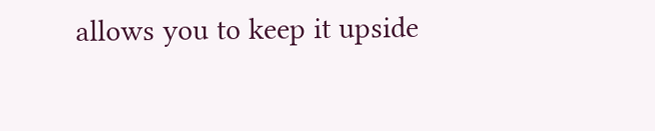allows you to keep it upside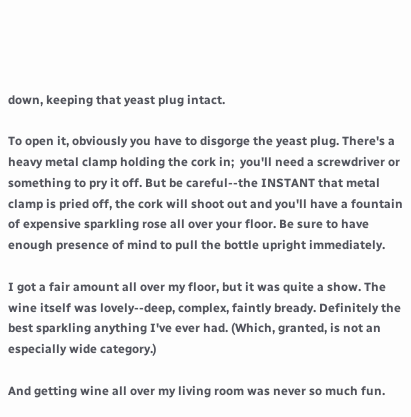down, keeping that yeast plug intact.

To open it, obviously you have to disgorge the yeast plug. There's a heavy metal clamp holding the cork in;  you'll need a screwdriver or something to pry it off. But be careful--the INSTANT that metal clamp is pried off, the cork will shoot out and you'll have a fountain of expensive sparkling rose all over your floor. Be sure to have enough presence of mind to pull the bottle upright immediately.

I got a fair amount all over my floor, but it was quite a show. The wine itself was lovely--deep, complex, faintly bready. Definitely the best sparkling anything I've ever had. (Which, granted, is not an especially wide category.)

And getting wine all over my living room was never so much fun.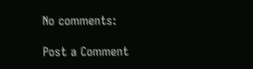No comments:

Post a Comment